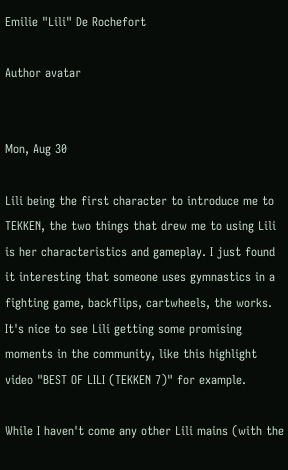Emilie "Lili" De Rochefort

Author avatar


Mon, Aug 30

Lili being the first character to introduce me to TEKKEN, the two things that drew me to using Lili is her characteristics and gameplay. I just found it interesting that someone uses gymnastics in a fighting game, backflips, cartwheels, the works. It's nice to see Lili getting some promising moments in the community, like this highlight video "BEST OF LILI (TEKKEN 7)" for example.

While I haven't come any other Lili mains (with the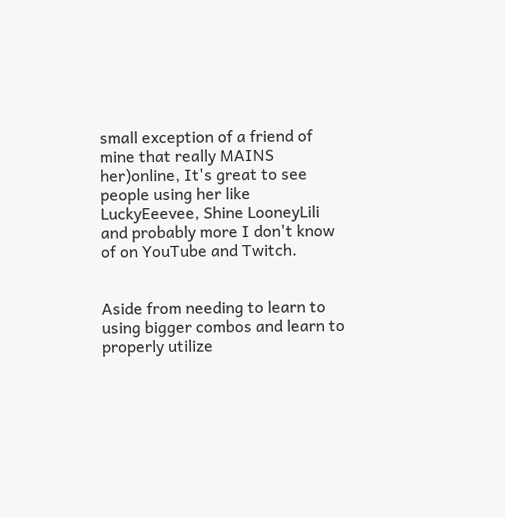small exception of a friend of mine that really MAINS her)online, It's great to see people using her like LuckyEeevee, Shine LooneyLili and probably more I don't know of on YouTube and Twitch.


Aside from needing to learn to using bigger combos and learn to properly utilize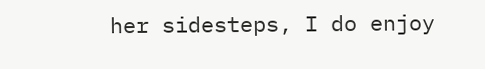her sidesteps, I do enjoy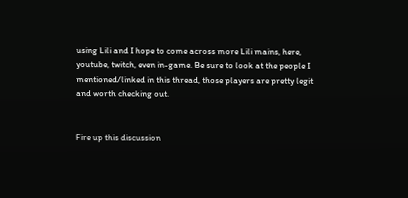using Lili and I hope to come across more Lili mains, here, youtube, twitch, even in-game. Be sure to look at the people I mentioned/linked in this thread, those players are pretty legit and worth checking out.


Fire up this discussion